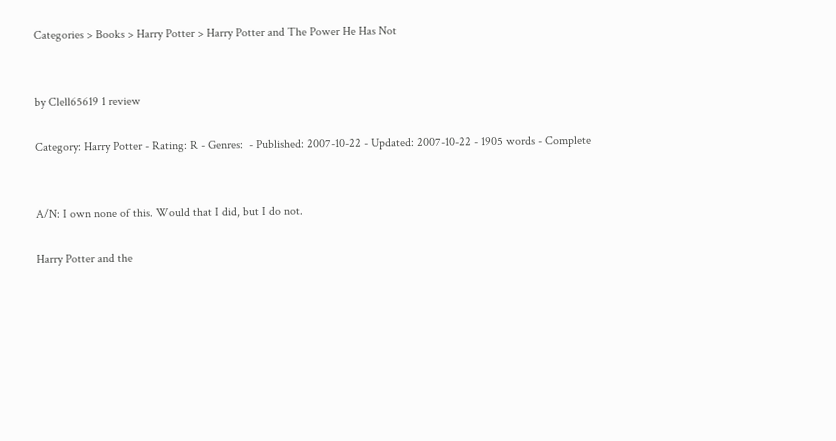Categories > Books > Harry Potter > Harry Potter and The Power He Has Not


by Clell65619 1 review

Category: Harry Potter - Rating: R - Genres:  - Published: 2007-10-22 - Updated: 2007-10-22 - 1905 words - Complete


A/N: I own none of this. Would that I did, but I do not.

Harry Potter and the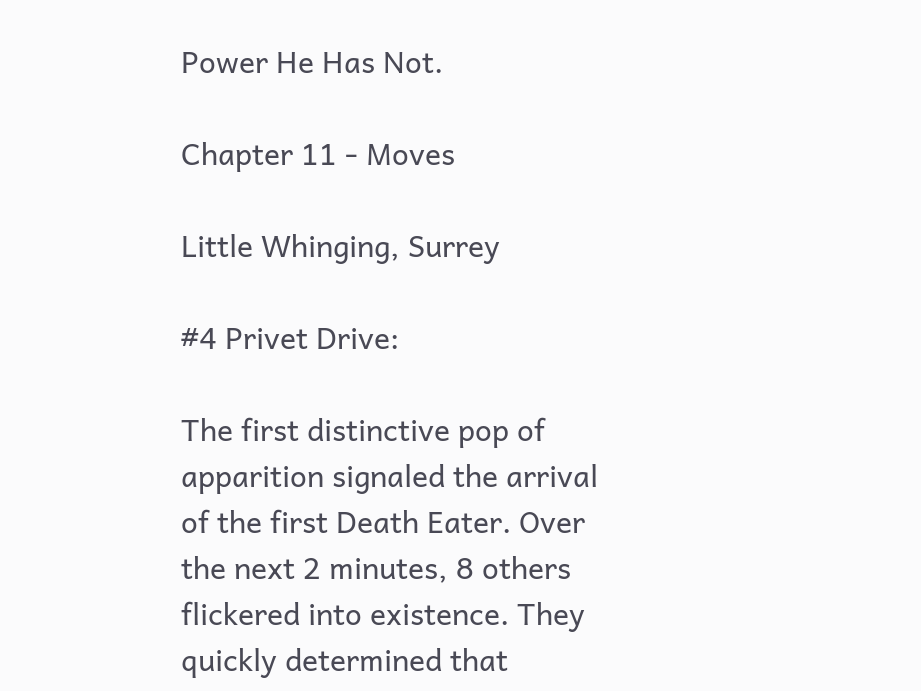Power He Has Not.

Chapter 11 - Moves

Little Whinging, Surrey

#4 Privet Drive:

The first distinctive pop of apparition signaled the arrival of the first Death Eater. Over the next 2 minutes, 8 others flickered into existence. They quickly determined that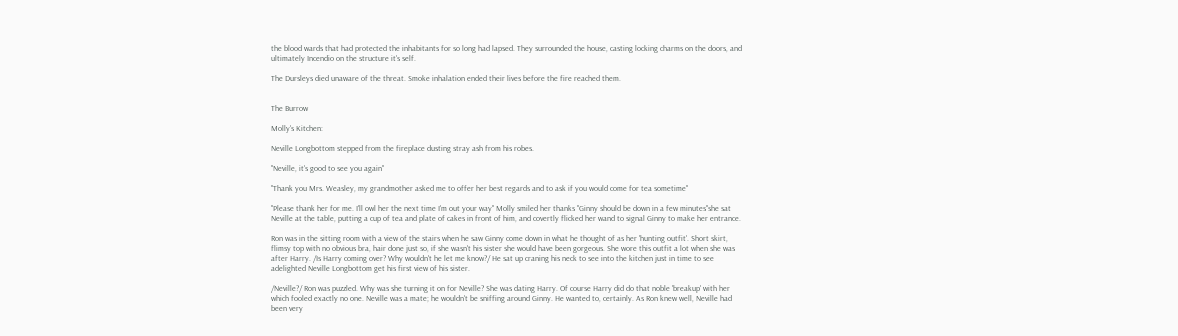the blood wards that had protected the inhabitants for so long had lapsed. They surrounded the house, casting locking charms on the doors, and ultimately Incendio on the structure it's self.

The Dursleys died unaware of the threat. Smoke inhalation ended their lives before the fire reached them.


The Burrow

Molly's Kitchen:

Neville Longbottom stepped from the fireplace dusting stray ash from his robes.

"Neville, it's good to see you again"

"Thank you Mrs. Weasley, my grandmother asked me to offer her best regards and to ask if you would come for tea sometime"

"Please thank her for me. I'll owl her the next time I'm out your way" Molly smiled her thanks "Ginny should be down in a few minutes"she sat Neville at the table, putting a cup of tea and plate of cakes in front of him, and covertly flicked her wand to signal Ginny to make her entrance.

Ron was in the sitting room with a view of the stairs when he saw Ginny come down in what he thought of as her 'hunting outfit'. Short skirt, flimsy top with no obvious bra, hair done just so, if she wasn't his sister she would have been gorgeous. She wore this outfit a lot when she was after Harry. /Is Harry coming over? Why wouldn't he let me know?/ He sat up craning his neck to see into the kitchen just in time to see adelighted Neville Longbottom get his first view of his sister.

/Neville?/ Ron was puzzled. Why was she turning it on for Neville? She was dating Harry. Of course Harry did do that noble 'breakup' with her which fooled exactly no one. Neville was a mate; he wouldn't be sniffing around Ginny. He wanted to, certainly. As Ron knew well, Neville had been very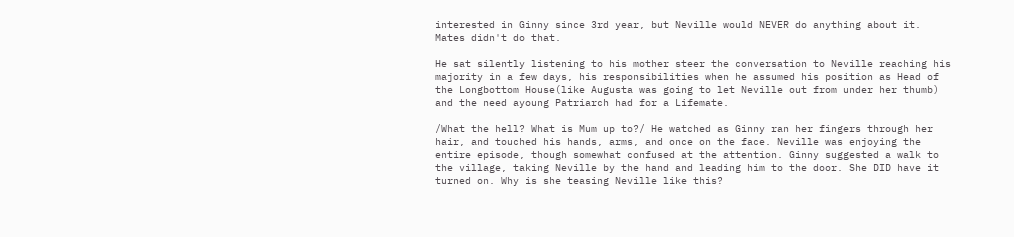interested in Ginny since 3rd year, but Neville would NEVER do anything about it. Mates didn't do that.

He sat silently listening to his mother steer the conversation to Neville reaching his majority in a few days, his responsibilities when he assumed his position as Head of the Longbottom House(like Augusta was going to let Neville out from under her thumb) and the need ayoung Patriarch had for a Lifemate.

/What the hell? What is Mum up to?/ He watched as Ginny ran her fingers through her hair, and touched his hands, arms, and once on the face. Neville was enjoying the entire episode, though somewhat confused at the attention. Ginny suggested a walk to the village, taking Neville by the hand and leading him to the door. She DID have it turned on. Why is she teasing Neville like this?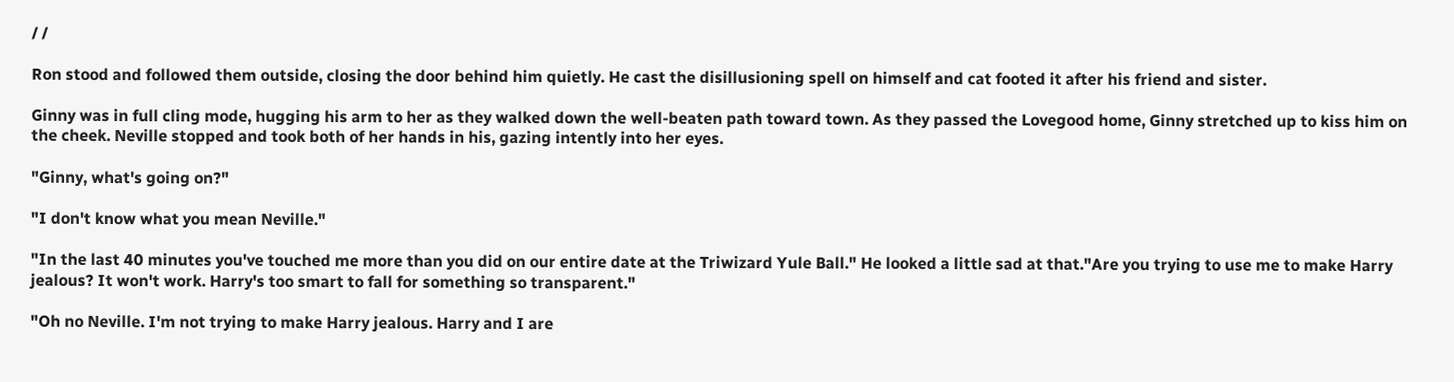/ /

Ron stood and followed them outside, closing the door behind him quietly. He cast the disillusioning spell on himself and cat footed it after his friend and sister.

Ginny was in full cling mode, hugging his arm to her as they walked down the well-beaten path toward town. As they passed the Lovegood home, Ginny stretched up to kiss him on the cheek. Neville stopped and took both of her hands in his, gazing intently into her eyes.

"Ginny, what's going on?"

"I don't know what you mean Neville."

"In the last 40 minutes you've touched me more than you did on our entire date at the Triwizard Yule Ball." He looked a little sad at that."Are you trying to use me to make Harry jealous? It won't work. Harry's too smart to fall for something so transparent."

"Oh no Neville. I'm not trying to make Harry jealous. Harry and I are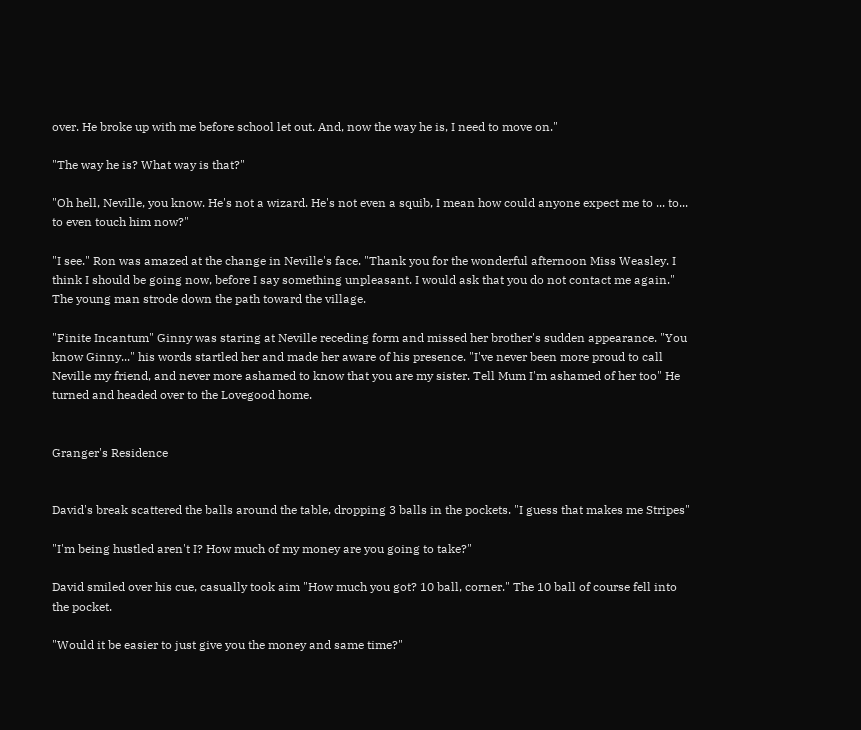over. He broke up with me before school let out. And, now the way he is, I need to move on."

"The way he is? What way is that?"

"Oh hell, Neville, you know. He's not a wizard. He's not even a squib, I mean how could anyone expect me to ... to... to even touch him now?"

"I see." Ron was amazed at the change in Neville's face. "Thank you for the wonderful afternoon Miss Weasley. I think I should be going now, before I say something unpleasant. I would ask that you do not contact me again." The young man strode down the path toward the village.

"Finite Incantum" Ginny was staring at Neville receding form and missed her brother's sudden appearance. "You know Ginny..." his words startled her and made her aware of his presence. "I've never been more proud to call Neville my friend, and never more ashamed to know that you are my sister. Tell Mum I'm ashamed of her too" He turned and headed over to the Lovegood home.


Granger's Residence


David's break scattered the balls around the table, dropping 3 balls in the pockets. "I guess that makes me Stripes"

"I'm being hustled aren't I? How much of my money are you going to take?"

David smiled over his cue, casually took aim "How much you got? 10 ball, corner." The 10 ball of course fell into the pocket.

"Would it be easier to just give you the money and same time?"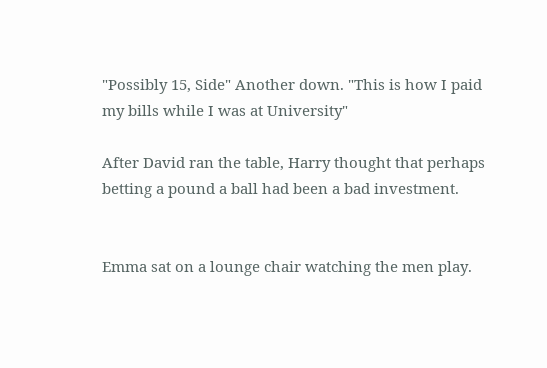"Possibly 15, Side" Another down. "This is how I paid my bills while I was at University"

After David ran the table, Harry thought that perhaps betting a pound a ball had been a bad investment.


Emma sat on a lounge chair watching the men play.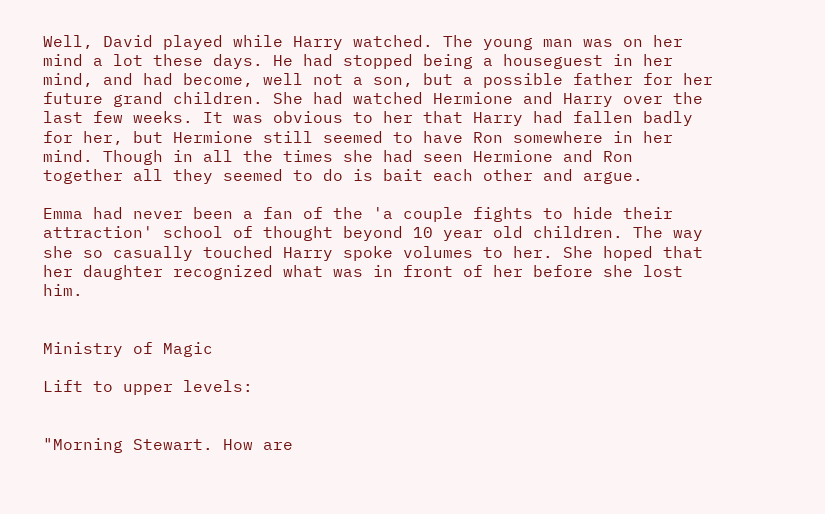Well, David played while Harry watched. The young man was on her mind a lot these days. He had stopped being a houseguest in her mind, and had become, well not a son, but a possible father for her future grand children. She had watched Hermione and Harry over the last few weeks. It was obvious to her that Harry had fallen badly for her, but Hermione still seemed to have Ron somewhere in her mind. Though in all the times she had seen Hermione and Ron together all they seemed to do is bait each other and argue.

Emma had never been a fan of the 'a couple fights to hide their attraction' school of thought beyond 10 year old children. The way she so casually touched Harry spoke volumes to her. She hoped that her daughter recognized what was in front of her before she lost him.


Ministry of Magic

Lift to upper levels:


"Morning Stewart. How are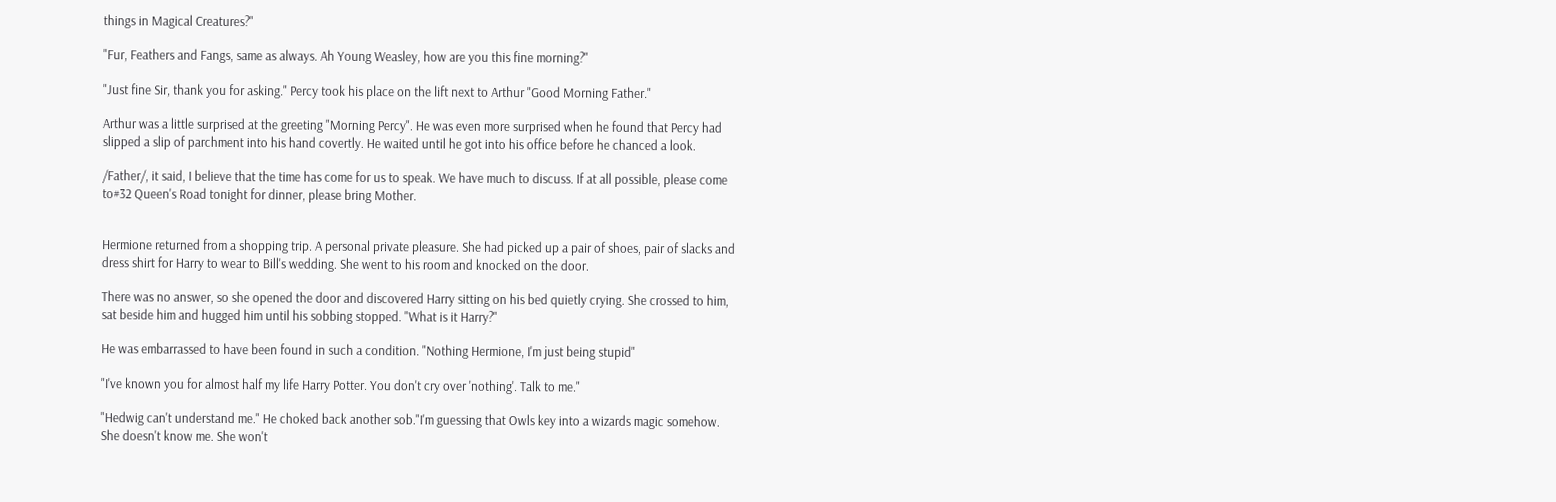things in Magical Creatures?"

"Fur, Feathers and Fangs, same as always. Ah Young Weasley, how are you this fine morning?"

"Just fine Sir, thank you for asking." Percy took his place on the lift next to Arthur "Good Morning Father."

Arthur was a little surprised at the greeting "Morning Percy". He was even more surprised when he found that Percy had slipped a slip of parchment into his hand covertly. He waited until he got into his office before he chanced a look.

/Father/, it said, I believe that the time has come for us to speak. We have much to discuss. If at all possible, please come to#32 Queen's Road tonight for dinner, please bring Mother.


Hermione returned from a shopping trip. A personal private pleasure. She had picked up a pair of shoes, pair of slacks and dress shirt for Harry to wear to Bill's wedding. She went to his room and knocked on the door.

There was no answer, so she opened the door and discovered Harry sitting on his bed quietly crying. She crossed to him, sat beside him and hugged him until his sobbing stopped. "What is it Harry?"

He was embarrassed to have been found in such a condition. "Nothing Hermione, I'm just being stupid"

"I've known you for almost half my life Harry Potter. You don't cry over 'nothing'. Talk to me."

"Hedwig can't understand me." He choked back another sob."I'm guessing that Owls key into a wizards magic somehow. She doesn't know me. She won't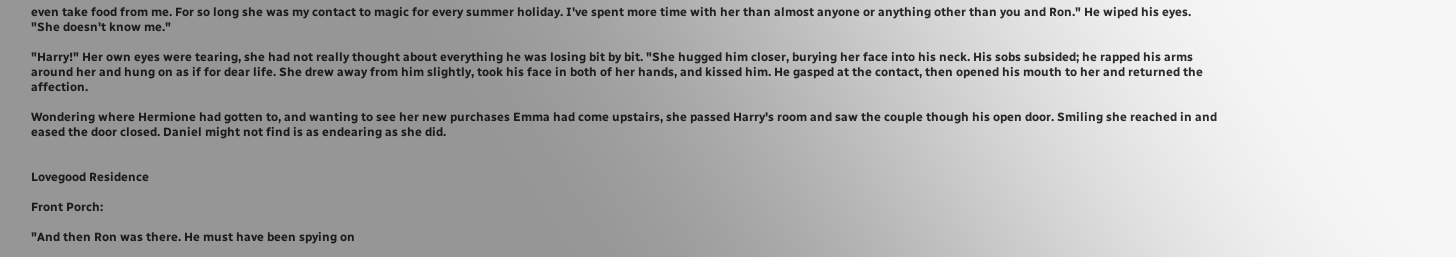even take food from me. For so long she was my contact to magic for every summer holiday. I've spent more time with her than almost anyone or anything other than you and Ron." He wiped his eyes. "She doesn't know me."

"Harry!" Her own eyes were tearing, she had not really thought about everything he was losing bit by bit. "She hugged him closer, burying her face into his neck. His sobs subsided; he rapped his arms around her and hung on as if for dear life. She drew away from him slightly, took his face in both of her hands, and kissed him. He gasped at the contact, then opened his mouth to her and returned the affection.

Wondering where Hermione had gotten to, and wanting to see her new purchases Emma had come upstairs, she passed Harry's room and saw the couple though his open door. Smiling she reached in and eased the door closed. Daniel might not find is as endearing as she did.


Lovegood Residence

Front Porch:

"And then Ron was there. He must have been spying on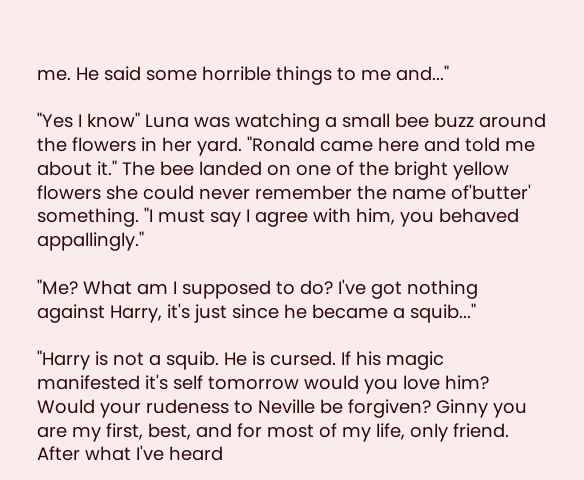me. He said some horrible things to me and..."

"Yes I know" Luna was watching a small bee buzz around the flowers in her yard. "Ronald came here and told me about it." The bee landed on one of the bright yellow flowers she could never remember the name of'butter' something. "I must say I agree with him, you behaved appallingly."

"Me? What am I supposed to do? I've got nothing against Harry, it's just since he became a squib..."

"Harry is not a squib. He is cursed. If his magic manifested it's self tomorrow would you love him? Would your rudeness to Neville be forgiven? Ginny you are my first, best, and for most of my life, only friend. After what I've heard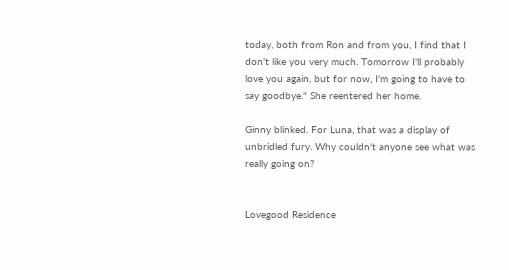today, both from Ron and from you, I find that I don't like you very much. Tomorrow I'll probably love you again, but for now, I'm going to have to say goodbye." She reentered her home.

Ginny blinked. For Luna, that was a display of unbridled fury. Why couldn't anyone see what was really going on?


Lovegood Residence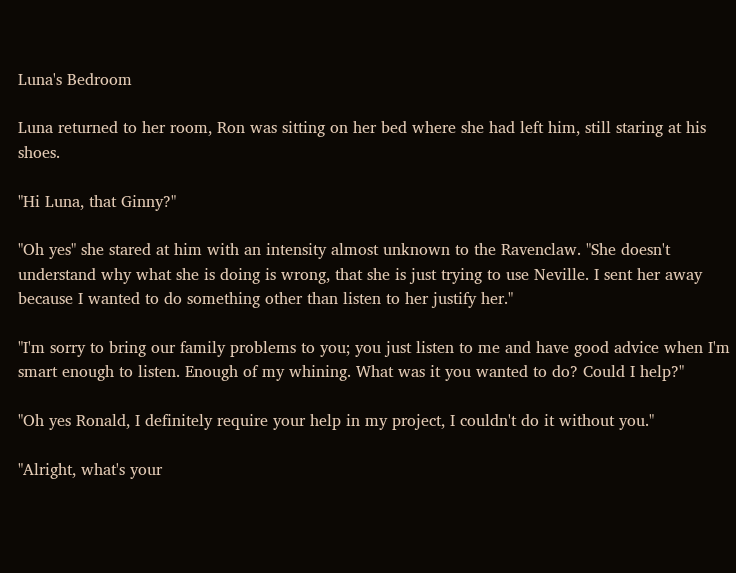Luna's Bedroom

Luna returned to her room, Ron was sitting on her bed where she had left him, still staring at his shoes.

"Hi Luna, that Ginny?"

"Oh yes" she stared at him with an intensity almost unknown to the Ravenclaw. "She doesn't understand why what she is doing is wrong, that she is just trying to use Neville. I sent her away because I wanted to do something other than listen to her justify her."

"I'm sorry to bring our family problems to you; you just listen to me and have good advice when I'm smart enough to listen. Enough of my whining. What was it you wanted to do? Could I help?"

"Oh yes Ronald, I definitely require your help in my project, I couldn't do it without you."

"Alright, what's your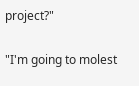project?"

"I'm going to molest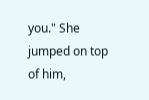you." She jumped on top of him,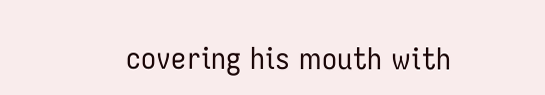covering his mouth with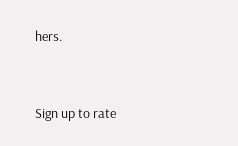hers.


Sign up to rate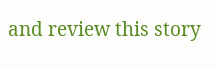and review this story